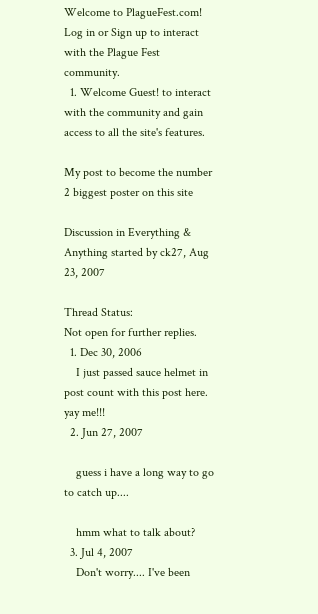Welcome to PlagueFest.com! Log in or Sign up to interact with the Plague Fest community.
  1. Welcome Guest! to interact with the community and gain access to all the site's features.

My post to become the number 2 biggest poster on this site

Discussion in Everything & Anything started by ck27, Aug 23, 2007

Thread Status:
Not open for further replies.
  1. Dec 30, 2006
    I just passed sauce helmet in post count with this post here. yay me!!!
  2. Jun 27, 2007

    guess i have a long way to go to catch up....

    hmm what to talk about?
  3. Jul 4, 2007
    Don't worry.... I've been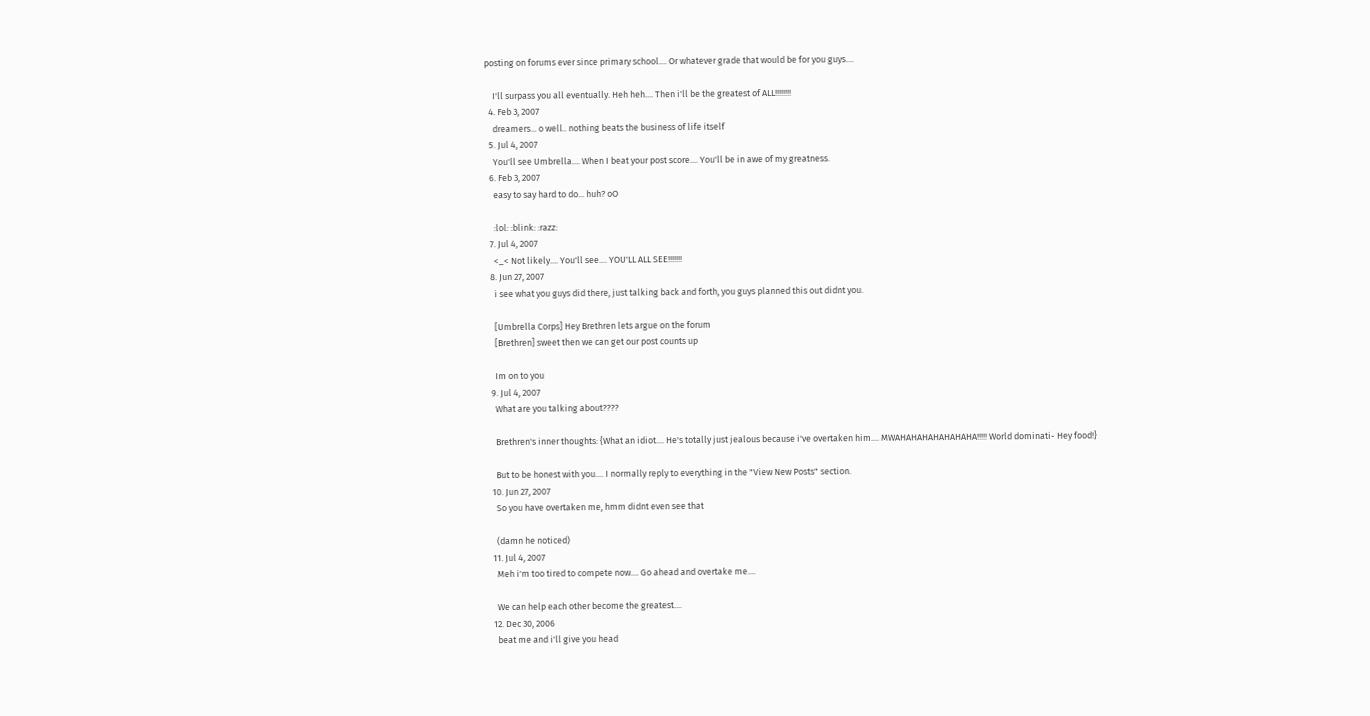posting on forums ever since primary school.... Or whatever grade that would be for you guys....

    I'll surpass you all eventually. Heh heh.... Then i'll be the greatest of ALL!!!!!!!!
  4. Feb 3, 2007
    dreamers... o well.. nothing beats the business of life itself
  5. Jul 4, 2007
    You'll see Umbrella.... When I beat your post score.... You'll be in awe of my greatness.
  6. Feb 3, 2007
    easy to say hard to do... huh? oO

    :lol: :blink: :razz:
  7. Jul 4, 2007
    <_< Not likely.... You'll see.... YOU'LL ALL SEE!!!!!!!
  8. Jun 27, 2007
    i see what you guys did there, just talking back and forth, you guys planned this out didnt you.

    [Umbrella Corps] Hey Brethren lets argue on the forum
    [Brethren] sweet then we can get our post counts up

    Im on to you
  9. Jul 4, 2007
    What are you talking about????

    Brethren's inner thoughts: {What an idiot.... He's totally just jealous because i've overtaken him.... MWAHAHAHAHAHAHAHA!!!!! World dominati- Hey food!}

    But to be honest with you.... I normally reply to everything in the "View New Posts" section.
  10. Jun 27, 2007
    So you have overtaken me, hmm didnt even see that

    (damn he noticed)
  11. Jul 4, 2007
    Meh i'm too tired to compete now.... Go ahead and overtake me....

    We can help each other become the greatest....
  12. Dec 30, 2006
    beat me and i'll give you head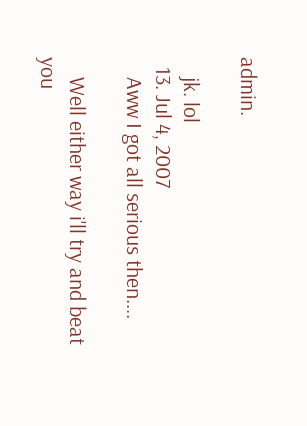admin.

    jk. lol
  13. Jul 4, 2007
    Aww I got all serious then....

    Well either way i'll try and beat you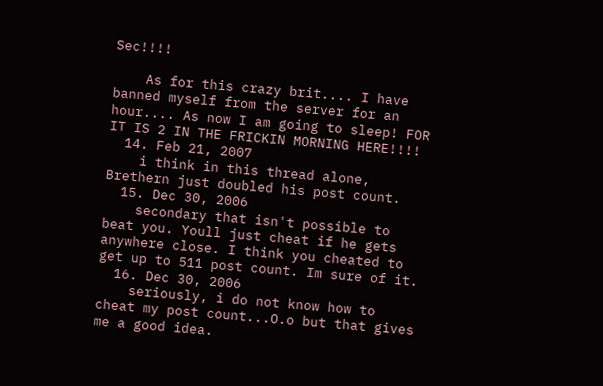Sec!!!!

    As for this crazy brit.... I have banned myself from the server for an hour.... As now I am going to sleep! FOR IT IS 2 IN THE FRICKIN MORNING HERE!!!!
  14. Feb 21, 2007
    i think in this thread alone, Brethern just doubled his post count.
  15. Dec 30, 2006
    secondary that isn't possible to beat you. Youll just cheat if he gets anywhere close. I think you cheated to get up to 511 post count. Im sure of it.
  16. Dec 30, 2006
    seriously, i do not know how to cheat my post count...O.o but that gives me a good idea.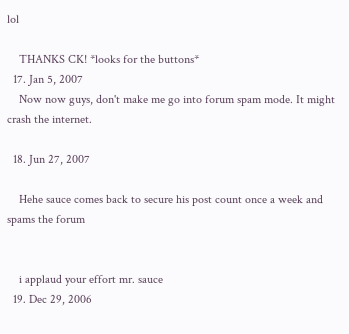lol

    THANKS CK! *looks for the buttons*
  17. Jan 5, 2007
    Now now guys, don't make me go into forum spam mode. It might crash the internet.

  18. Jun 27, 2007

    Hehe sauce comes back to secure his post count once a week and spams the forum


    i applaud your effort mr. sauce
  19. Dec 29, 2006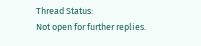Thread Status:
Not open for further replies.